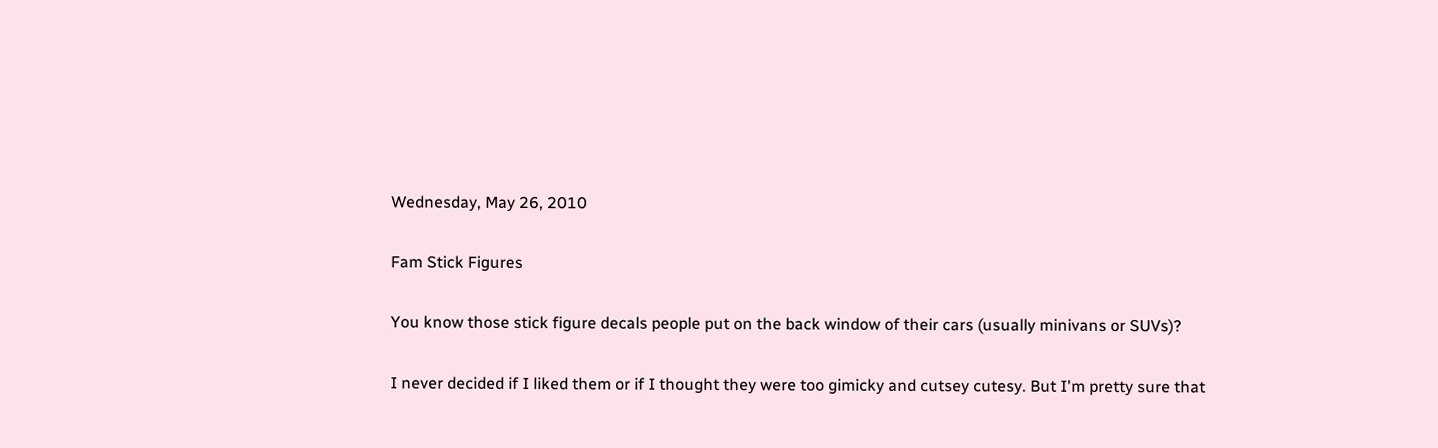Wednesday, May 26, 2010

Fam Stick Figures

You know those stick figure decals people put on the back window of their cars (usually minivans or SUVs)?

I never decided if I liked them or if I thought they were too gimicky and cutsey cutesy. But I'm pretty sure that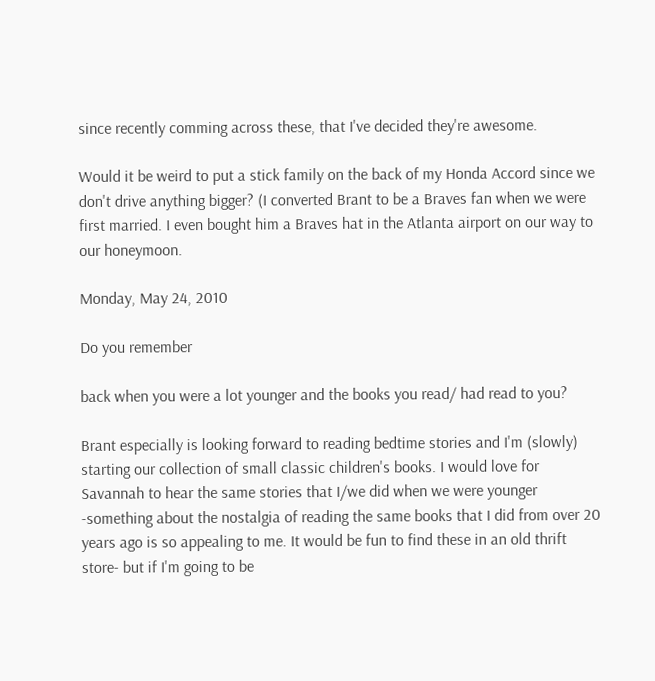since recently comming across these, that I've decided they're awesome.

Would it be weird to put a stick family on the back of my Honda Accord since we don't drive anything bigger? (I converted Brant to be a Braves fan when we were first married. I even bought him a Braves hat in the Atlanta airport on our way to our honeymoon.

Monday, May 24, 2010

Do you remember

back when you were a lot younger and the books you read/ had read to you?

Brant especially is looking forward to reading bedtime stories and I'm (slowly) starting our collection of small classic children's books. I would love for Savannah to hear the same stories that I/we did when we were younger -something about the nostalgia of reading the same books that I did from over 20 years ago is so appealing to me. It would be fun to find these in an old thrift store- but if I'm going to be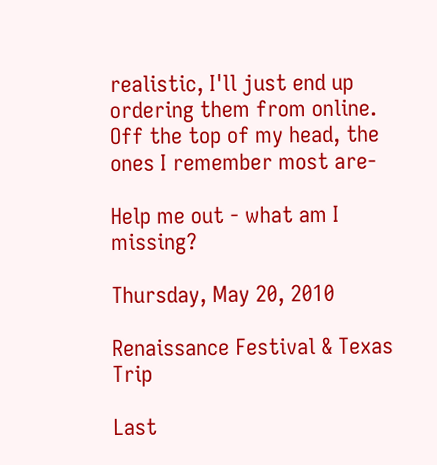realistic, I'll just end up ordering them from online. Off the top of my head, the ones I remember most are-

Help me out - what am I missing?

Thursday, May 20, 2010

Renaissance Festival & Texas Trip

Last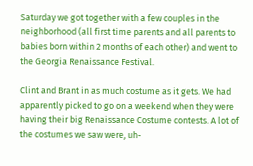Saturday we got together with a few couples in the neighborhood (all first time parents and all parents to babies born within 2 months of each other) and went to the Georgia Renaissance Festival.

Clint and Brant in as much costume as it gets. We had apparently picked to go on a weekend when they were having their big Renaissance Costume contests. A lot of the costumes we saw were, uh-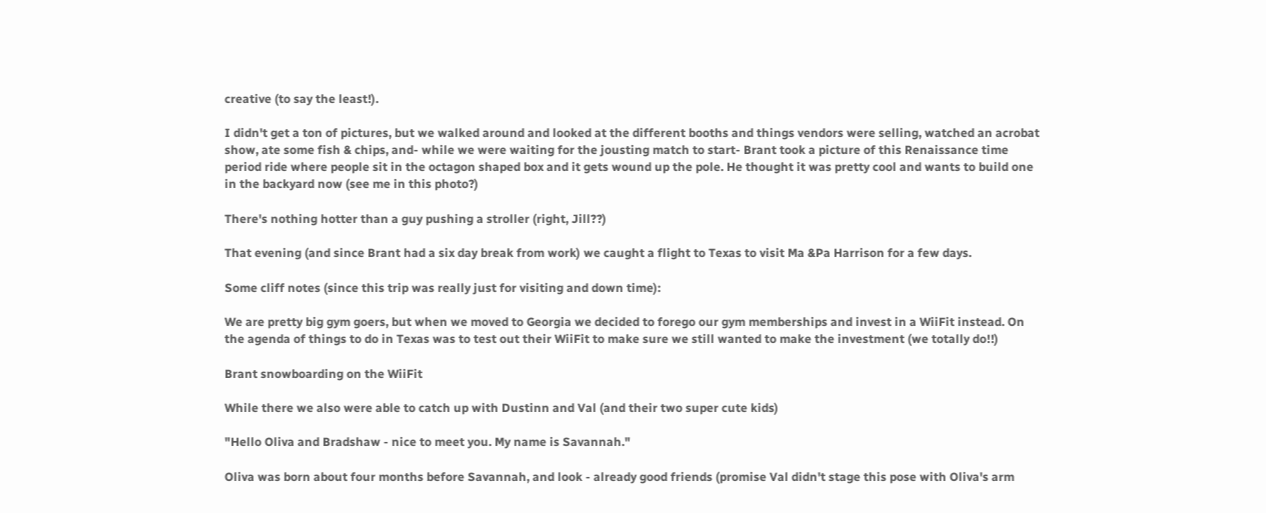creative (to say the least!).

I didn't get a ton of pictures, but we walked around and looked at the different booths and things vendors were selling, watched an acrobat show, ate some fish & chips, and- while we were waiting for the jousting match to start- Brant took a picture of this Renaissance time period ride where people sit in the octagon shaped box and it gets wound up the pole. He thought it was pretty cool and wants to build one in the backyard now (see me in this photo?)

There's nothing hotter than a guy pushing a stroller (right, Jill??)

That evening (and since Brant had a six day break from work) we caught a flight to Texas to visit Ma &Pa Harrison for a few days.

Some cliff notes (since this trip was really just for visiting and down time):

We are pretty big gym goers, but when we moved to Georgia we decided to forego our gym memberships and invest in a WiiFit instead. On the agenda of things to do in Texas was to test out their WiiFit to make sure we still wanted to make the investment (we totally do!!)

Brant snowboarding on the WiiFit

While there we also were able to catch up with Dustinn and Val (and their two super cute kids)

"Hello Oliva and Bradshaw - nice to meet you. My name is Savannah."

Oliva was born about four months before Savannah, and look - already good friends (promise Val didn't stage this pose with Oliva's arm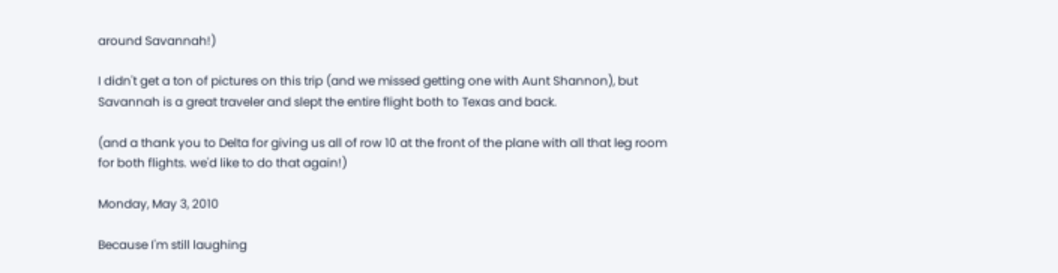around Savannah!)

I didn't get a ton of pictures on this trip (and we missed getting one with Aunt Shannon), but Savannah is a great traveler and slept the entire flight both to Texas and back.

(and a thank you to Delta for giving us all of row 10 at the front of the plane with all that leg room for both flights. we'd like to do that again!)

Monday, May 3, 2010

Because I'm still laughing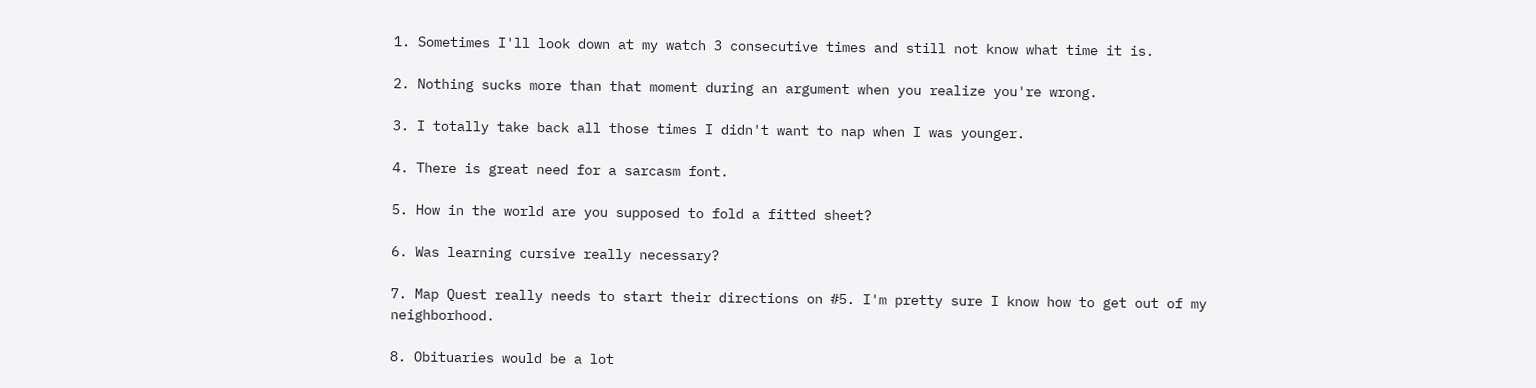1. Sometimes I'll look down at my watch 3 consecutive times and still not know what time it is.

2. Nothing sucks more than that moment during an argument when you realize you're wrong.

3. I totally take back all those times I didn't want to nap when I was younger.

4. There is great need for a sarcasm font.

5. How in the world are you supposed to fold a fitted sheet?

6. Was learning cursive really necessary?

7. Map Quest really needs to start their directions on #5. I'm pretty sure I know how to get out of my neighborhood.

8. Obituaries would be a lot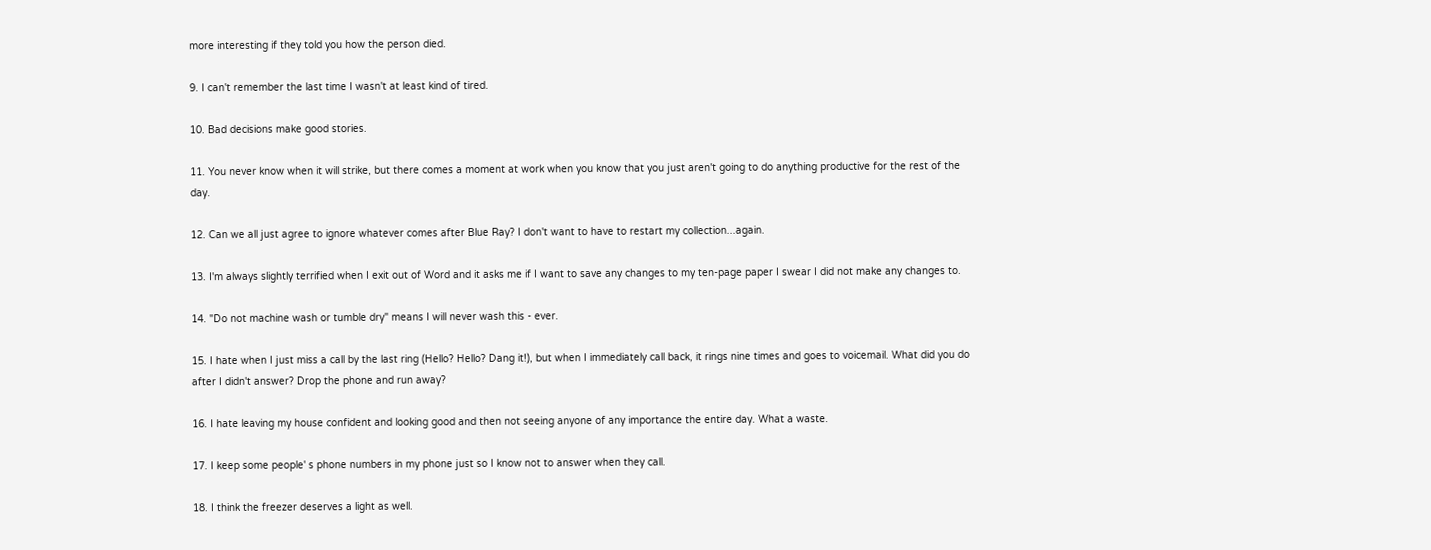more interesting if they told you how the person died.

9. I can't remember the last time I wasn't at least kind of tired.

10. Bad decisions make good stories.

11. You never know when it will strike, but there comes a moment at work when you know that you just aren't going to do anything productive for the rest of the day.

12. Can we all just agree to ignore whatever comes after Blue Ray? I don't want to have to restart my collection...again.

13. I'm always slightly terrified when I exit out of Word and it asks me if I want to save any changes to my ten-page paper I swear I did not make any changes to.

14. "Do not machine wash or tumble dry" means I will never wash this - ever.

15. I hate when I just miss a call by the last ring (Hello? Hello? Dang it!), but when I immediately call back, it rings nine times and goes to voicemail. What did you do after I didn't answer? Drop the phone and run away?

16. I hate leaving my house confident and looking good and then not seeing anyone of any importance the entire day. What a waste.

17. I keep some people' s phone numbers in my phone just so I know not to answer when they call.

18. I think the freezer deserves a light as well.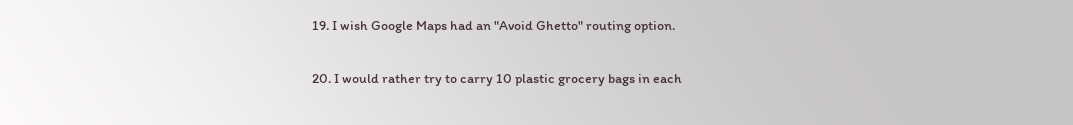19. I wish Google Maps had an "Avoid Ghetto" routing option.

20. I would rather try to carry 10 plastic grocery bags in each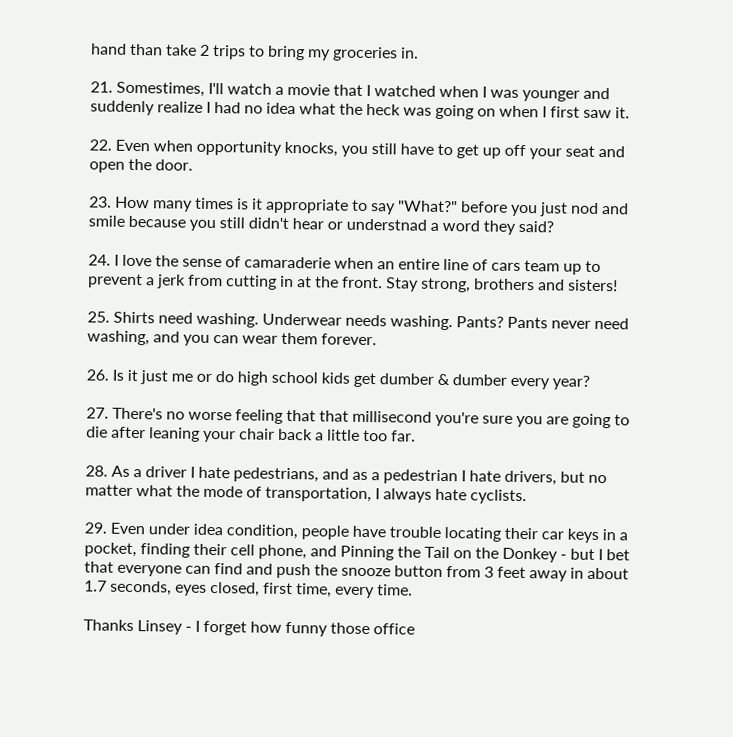hand than take 2 trips to bring my groceries in.

21. Somestimes, I'll watch a movie that I watched when I was younger and suddenly realize I had no idea what the heck was going on when I first saw it.

22. Even when opportunity knocks, you still have to get up off your seat and open the door.

23. How many times is it appropriate to say "What?" before you just nod and smile because you still didn't hear or understnad a word they said?

24. I love the sense of camaraderie when an entire line of cars team up to prevent a jerk from cutting in at the front. Stay strong, brothers and sisters!

25. Shirts need washing. Underwear needs washing. Pants? Pants never need washing, and you can wear them forever.

26. Is it just me or do high school kids get dumber & dumber every year?

27. There's no worse feeling that that millisecond you're sure you are going to die after leaning your chair back a little too far.

28. As a driver I hate pedestrians, and as a pedestrian I hate drivers, but no matter what the mode of transportation, I always hate cyclists.

29. Even under idea condition, people have trouble locating their car keys in a pocket, finding their cell phone, and Pinning the Tail on the Donkey - but I bet that everyone can find and push the snooze button from 3 feet away in about 1.7 seconds, eyes closed, first time, every time.

Thanks Linsey - I forget how funny those office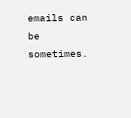emails can be sometimes.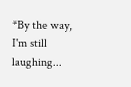*By the way, I'm still laughing...